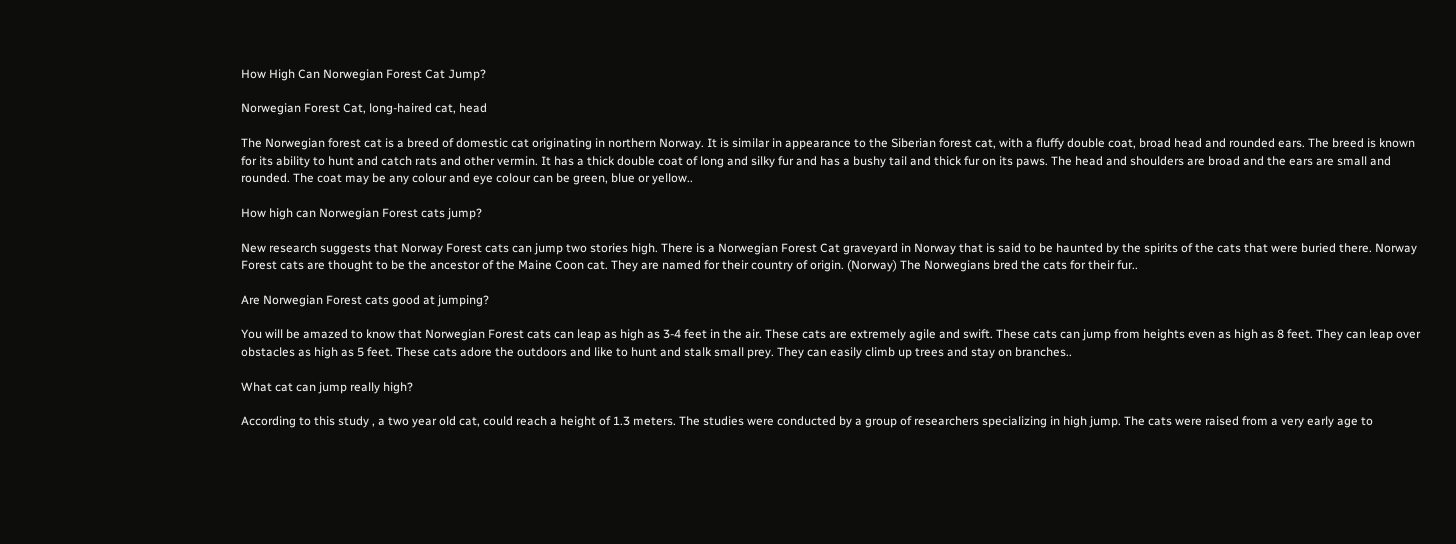How High Can Norwegian Forest Cat Jump?

Norwegian Forest Cat, long-haired cat, head

The Norwegian forest cat is a breed of domestic cat originating in northern Norway. It is similar in appearance to the Siberian forest cat, with a fluffy double coat, broad head and rounded ears. The breed is known for its ability to hunt and catch rats and other vermin. It has a thick double coat of long and silky fur and has a bushy tail and thick fur on its paws. The head and shoulders are broad and the ears are small and rounded. The coat may be any colour and eye colour can be green, blue or yellow..

How high can Norwegian Forest cats jump?

New research suggests that Norway Forest cats can jump two stories high. There is a Norwegian Forest Cat graveyard in Norway that is said to be haunted by the spirits of the cats that were buried there. Norway Forest cats are thought to be the ancestor of the Maine Coon cat. They are named for their country of origin. (Norway) The Norwegians bred the cats for their fur..

Are Norwegian Forest cats good at jumping?

You will be amazed to know that Norwegian Forest cats can leap as high as 3-4 feet in the air. These cats are extremely agile and swift. These cats can jump from heights even as high as 8 feet. They can leap over obstacles as high as 5 feet. These cats adore the outdoors and like to hunt and stalk small prey. They can easily climb up trees and stay on branches..

What cat can jump really high?

According to this study , a two year old cat, could reach a height of 1.3 meters. The studies were conducted by a group of researchers specializing in high jump. The cats were raised from a very early age to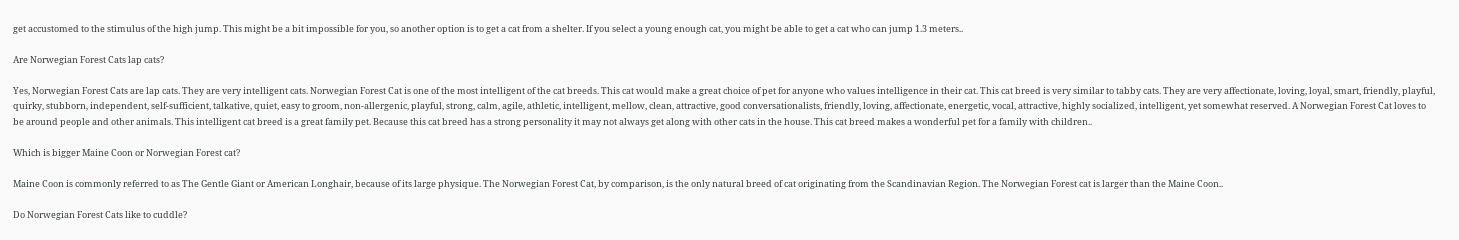get accustomed to the stimulus of the high jump. This might be a bit impossible for you, so another option is to get a cat from a shelter. If you select a young enough cat, you might be able to get a cat who can jump 1.3 meters..

Are Norwegian Forest Cats lap cats?

Yes, Norwegian Forest Cats are lap cats. They are very intelligent cats. Norwegian Forest Cat is one of the most intelligent of the cat breeds. This cat would make a great choice of pet for anyone who values intelligence in their cat. This cat breed is very similar to tabby cats. They are very affectionate, loving, loyal, smart, friendly, playful, quirky, stubborn, independent, self-sufficient, talkative, quiet, easy to groom, non-allergenic, playful, strong, calm, agile, athletic, intelligent, mellow, clean, attractive, good conversationalists, friendly, loving, affectionate, energetic, vocal, attractive, highly socialized, intelligent, yet somewhat reserved. A Norwegian Forest Cat loves to be around people and other animals. This intelligent cat breed is a great family pet. Because this cat breed has a strong personality it may not always get along with other cats in the house. This cat breed makes a wonderful pet for a family with children..

Which is bigger Maine Coon or Norwegian Forest cat?

Maine Coon is commonly referred to as The Gentle Giant or American Longhair, because of its large physique. The Norwegian Forest Cat, by comparison, is the only natural breed of cat originating from the Scandinavian Region. The Norwegian Forest cat is larger than the Maine Coon..

Do Norwegian Forest Cats like to cuddle?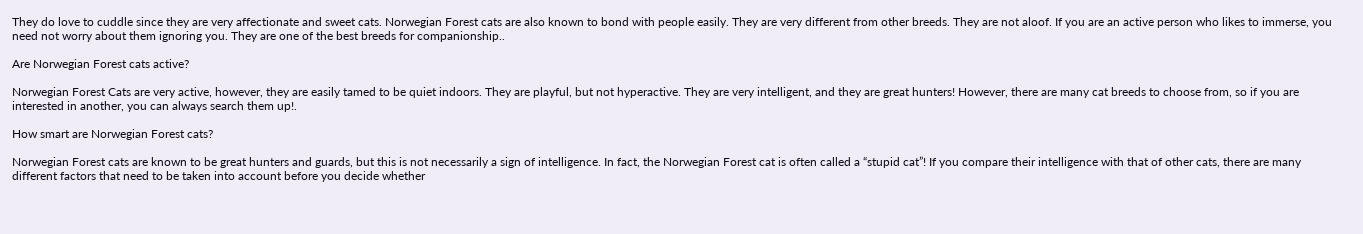They do love to cuddle since they are very affectionate and sweet cats. Norwegian Forest cats are also known to bond with people easily. They are very different from other breeds. They are not aloof. If you are an active person who likes to immerse, you need not worry about them ignoring you. They are one of the best breeds for companionship..

Are Norwegian Forest cats active?

Norwegian Forest Cats are very active, however, they are easily tamed to be quiet indoors. They are playful, but not hyperactive. They are very intelligent, and they are great hunters! However, there are many cat breeds to choose from, so if you are interested in another, you can always search them up!.

How smart are Norwegian Forest cats?

Norwegian Forest cats are known to be great hunters and guards, but this is not necessarily a sign of intelligence. In fact, the Norwegian Forest cat is often called a “stupid cat”! If you compare their intelligence with that of other cats, there are many different factors that need to be taken into account before you decide whether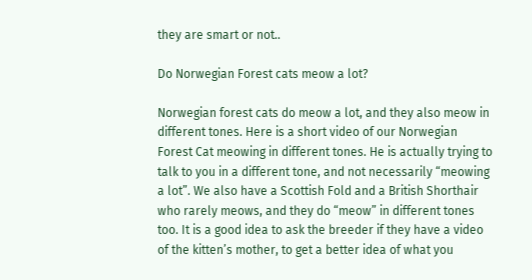they are smart or not..

Do Norwegian Forest cats meow a lot?

Norwegian forest cats do meow a lot, and they also meow in different tones. Here is a short video of our Norwegian Forest Cat meowing in different tones. He is actually trying to talk to you in a different tone, and not necessarily “meowing a lot”. We also have a Scottish Fold and a British Shorthair who rarely meows, and they do “meow” in different tones too. It is a good idea to ask the breeder if they have a video of the kitten’s mother, to get a better idea of what you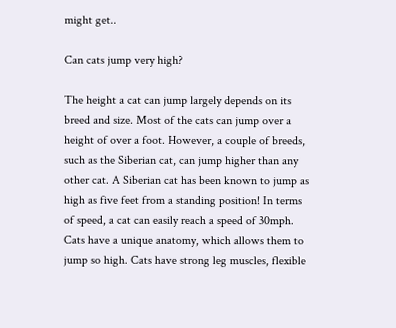might get..

Can cats jump very high?

The height a cat can jump largely depends on its breed and size. Most of the cats can jump over a height of over a foot. However, a couple of breeds, such as the Siberian cat, can jump higher than any other cat. A Siberian cat has been known to jump as high as five feet from a standing position! In terms of speed, a cat can easily reach a speed of 30mph. Cats have a unique anatomy, which allows them to jump so high. Cats have strong leg muscles, flexible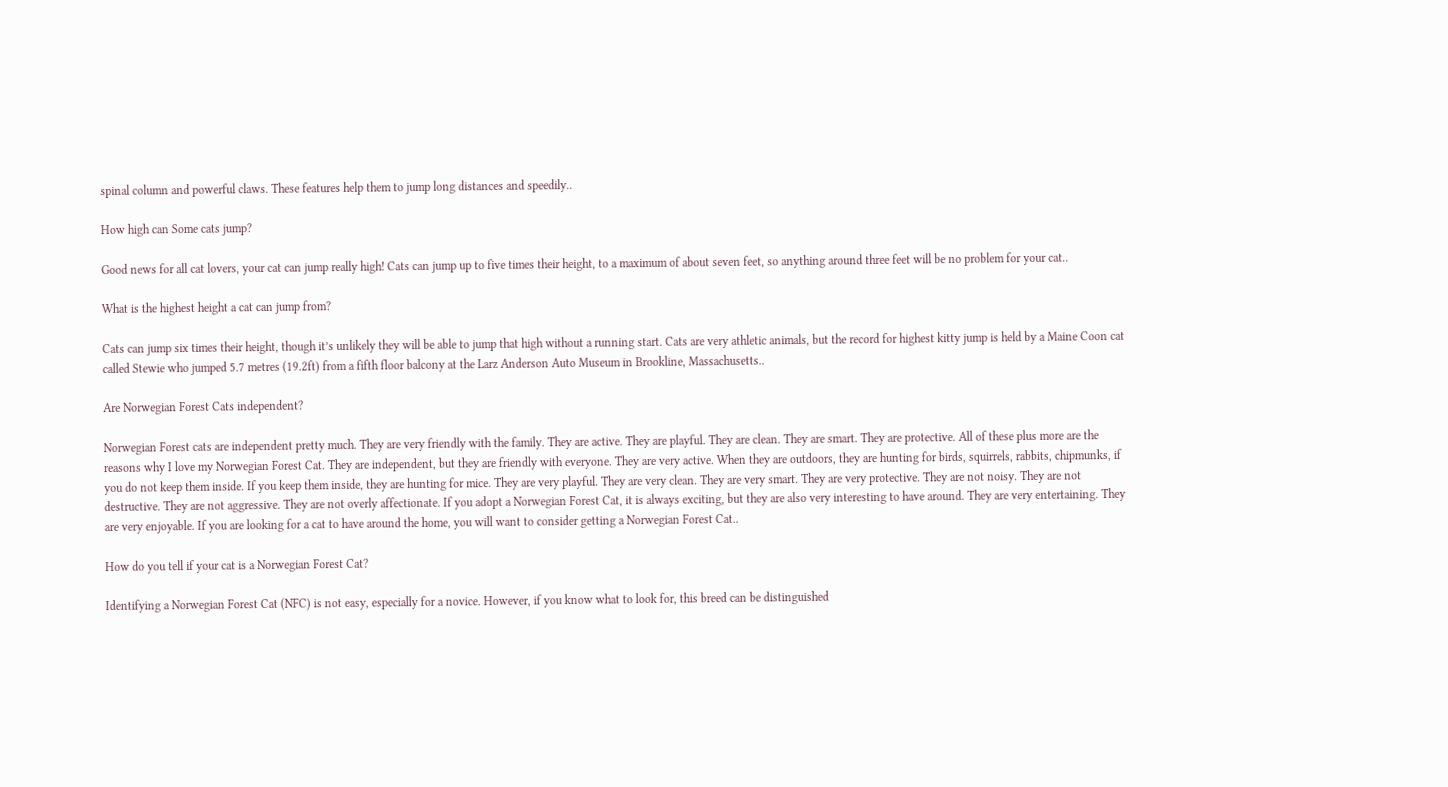spinal column and powerful claws. These features help them to jump long distances and speedily..

How high can Some cats jump?

Good news for all cat lovers, your cat can jump really high! Cats can jump up to five times their height, to a maximum of about seven feet, so anything around three feet will be no problem for your cat..

What is the highest height a cat can jump from?

Cats can jump six times their height, though it’s unlikely they will be able to jump that high without a running start. Cats are very athletic animals, but the record for highest kitty jump is held by a Maine Coon cat called Stewie who jumped 5.7 metres (19.2ft) from a fifth floor balcony at the Larz Anderson Auto Museum in Brookline, Massachusetts..

Are Norwegian Forest Cats independent?

Norwegian Forest cats are independent pretty much. They are very friendly with the family. They are active. They are playful. They are clean. They are smart. They are protective. All of these plus more are the reasons why I love my Norwegian Forest Cat. They are independent, but they are friendly with everyone. They are very active. When they are outdoors, they are hunting for birds, squirrels, rabbits, chipmunks, if you do not keep them inside. If you keep them inside, they are hunting for mice. They are very playful. They are very clean. They are very smart. They are very protective. They are not noisy. They are not destructive. They are not aggressive. They are not overly affectionate. If you adopt a Norwegian Forest Cat, it is always exciting, but they are also very interesting to have around. They are very entertaining. They are very enjoyable. If you are looking for a cat to have around the home, you will want to consider getting a Norwegian Forest Cat..

How do you tell if your cat is a Norwegian Forest Cat?

Identifying a Norwegian Forest Cat (NFC) is not easy, especially for a novice. However, if you know what to look for, this breed can be distinguished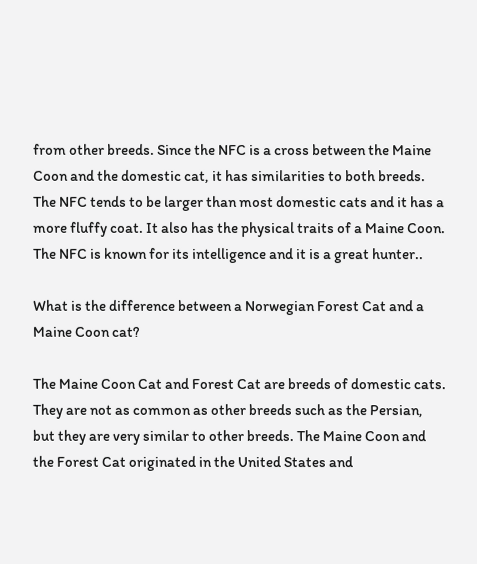from other breeds. Since the NFC is a cross between the Maine Coon and the domestic cat, it has similarities to both breeds. The NFC tends to be larger than most domestic cats and it has a more fluffy coat. It also has the physical traits of a Maine Coon. The NFC is known for its intelligence and it is a great hunter..

What is the difference between a Norwegian Forest Cat and a Maine Coon cat?

The Maine Coon Cat and Forest Cat are breeds of domestic cats. They are not as common as other breeds such as the Persian, but they are very similar to other breeds. The Maine Coon and the Forest Cat originated in the United States and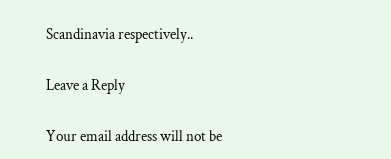Scandinavia respectively..

Leave a Reply

Your email address will not be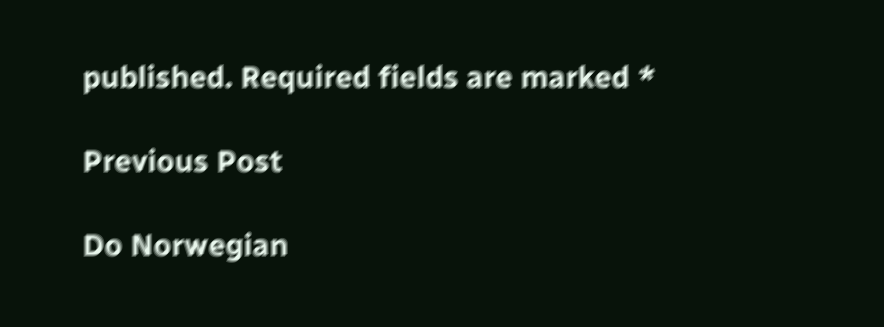published. Required fields are marked *

Previous Post

Do Norwegian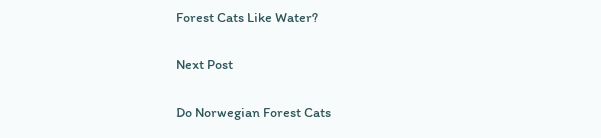Forest Cats Like Water?

Next Post

Do Norwegian Forest Cats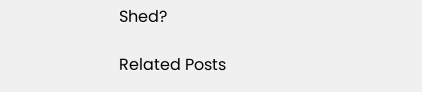Shed?

Related Posts